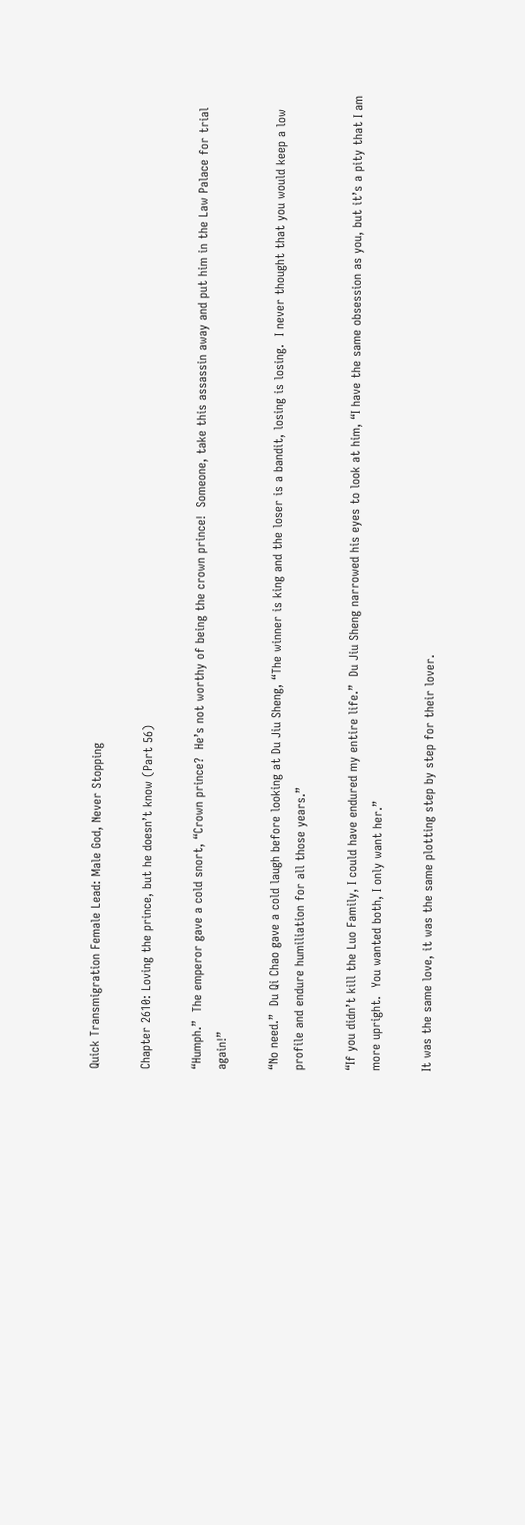Quick Transmigration Female Lead: Male God, Never Stopping

Chapter 2610: Loving the prince, but he doesn’t know (Part 56)

“Humph.”  The emperor gave a cold snort, “Crown prince?  He’s not worthy of being the crown prince!  Someone, take this assassin away and put him in the Law Palace for trial again!”

“No need.”  Du Qi Chao gave a cold laugh before looking at Du Jiu Sheng, “The winner is king and the loser is a bandit, losing is losing.  I never thought that you would keep a low profile and endure humiliation for all those years.”

“If you didn’t kill the Luo Family, I could have endured my entire life.”  Du Jiu Sheng narrowed his eyes to look at him, “I have the same obsession as you, but it’s a pity that I am more upright.  You wanted both, I only want her.”

It was the same love, it was the same plotting step by step for their lover.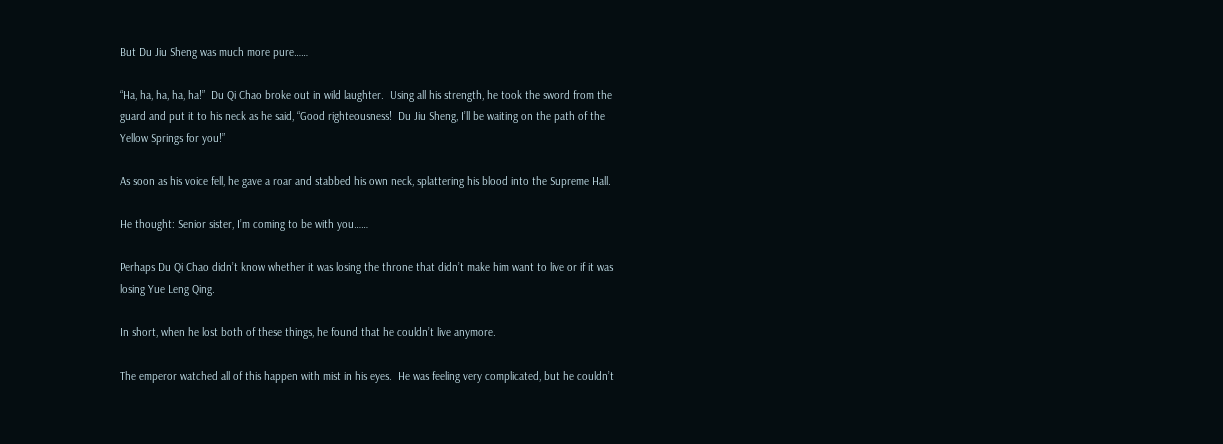But Du Jiu Sheng was much more pure……

“Ha, ha, ha, ha, ha!”  Du Qi Chao broke out in wild laughter.  Using all his strength, he took the sword from the guard and put it to his neck as he said, “Good righteousness!  Du Jiu Sheng, I’ll be waiting on the path of the Yellow Springs for you!”

As soon as his voice fell, he gave a roar and stabbed his own neck, splattering his blood into the Supreme Hall.

He thought: Senior sister, I’m coming to be with you……

Perhaps Du Qi Chao didn’t know whether it was losing the throne that didn’t make him want to live or if it was losing Yue Leng Qing.

In short, when he lost both of these things, he found that he couldn’t live anymore.

The emperor watched all of this happen with mist in his eyes.  He was feeling very complicated, but he couldn’t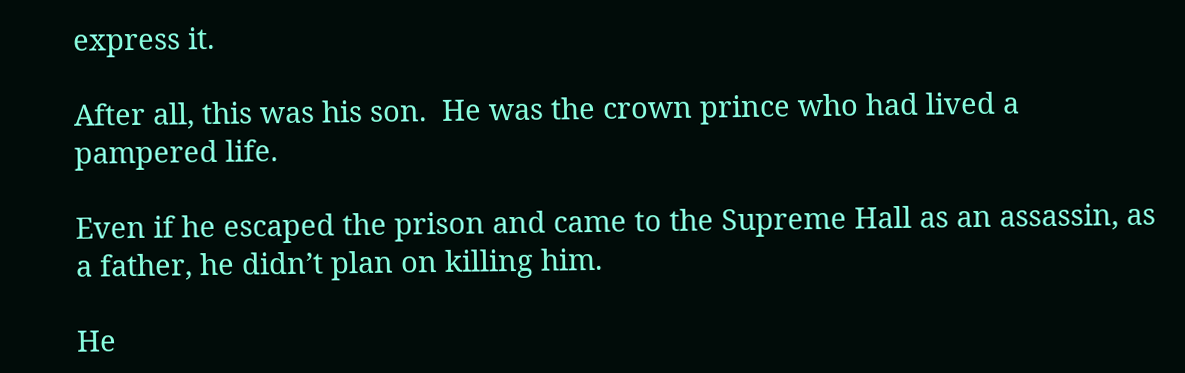express it.

After all, this was his son.  He was the crown prince who had lived a pampered life.

Even if he escaped the prison and came to the Supreme Hall as an assassin, as a father, he didn’t plan on killing him.

He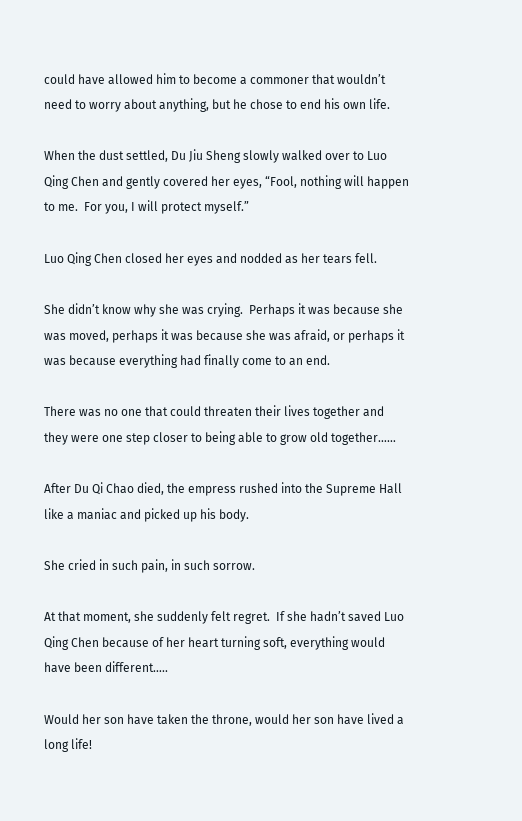could have allowed him to become a commoner that wouldn’t need to worry about anything, but he chose to end his own life.

When the dust settled, Du Jiu Sheng slowly walked over to Luo Qing Chen and gently covered her eyes, “Fool, nothing will happen to me.  For you, I will protect myself.”

Luo Qing Chen closed her eyes and nodded as her tears fell.

She didn’t know why she was crying.  Perhaps it was because she was moved, perhaps it was because she was afraid, or perhaps it was because everything had finally come to an end.

There was no one that could threaten their lives together and they were one step closer to being able to grow old together……

After Du Qi Chao died, the empress rushed into the Supreme Hall like a maniac and picked up his body.

She cried in such pain, in such sorrow.

At that moment, she suddenly felt regret.  If she hadn’t saved Luo Qing Chen because of her heart turning soft, everything would have been different…..

Would her son have taken the throne, would her son have lived a long life!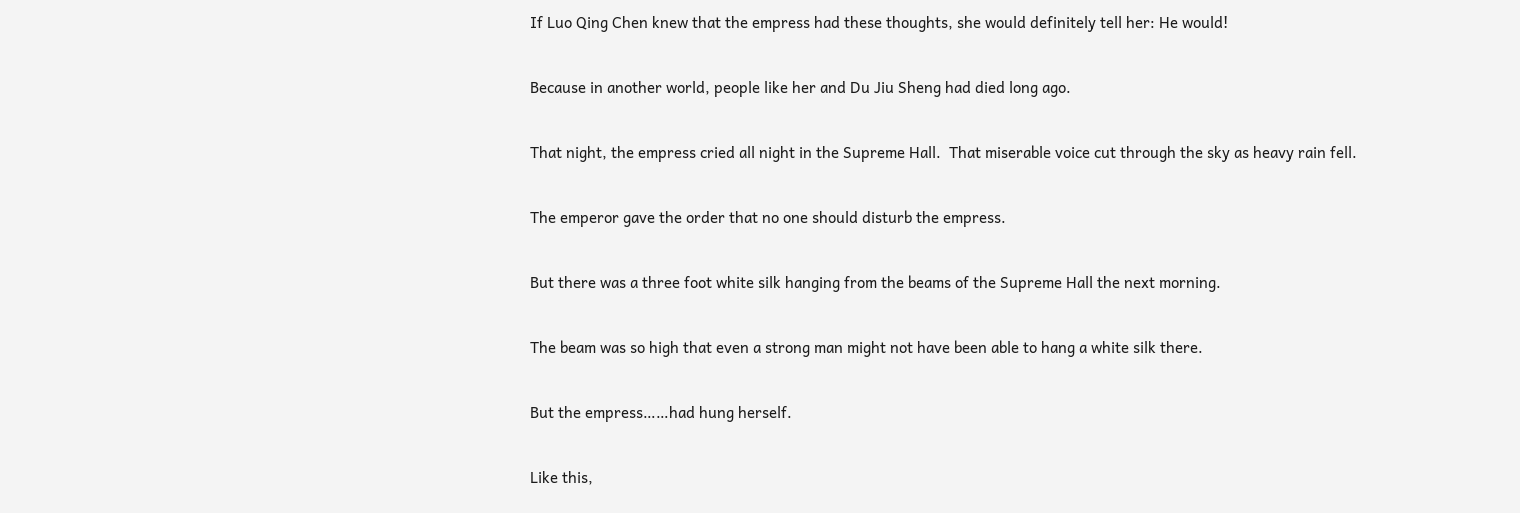If Luo Qing Chen knew that the empress had these thoughts, she would definitely tell her: He would!

Because in another world, people like her and Du Jiu Sheng had died long ago.

That night, the empress cried all night in the Supreme Hall.  That miserable voice cut through the sky as heavy rain fell.

The emperor gave the order that no one should disturb the empress.

But there was a three foot white silk hanging from the beams of the Supreme Hall the next morning.

The beam was so high that even a strong man might not have been able to hang a white silk there.

But the empress……had hung herself.

Like this,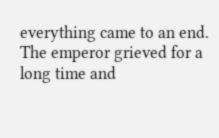everything came to an end.  The emperor grieved for a long time and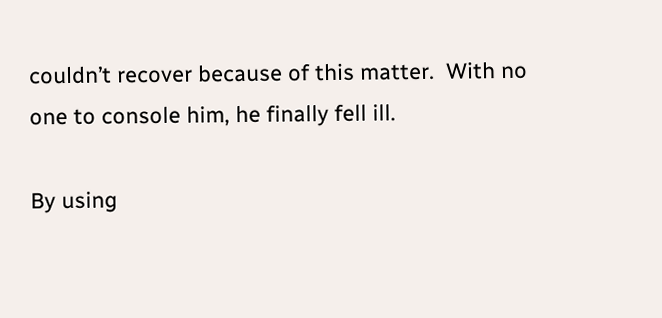couldn’t recover because of this matter.  With no one to console him, he finally fell ill.

By using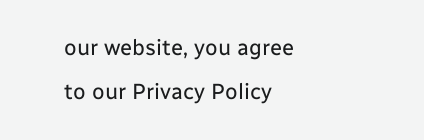our website, you agree to our Privacy Policy